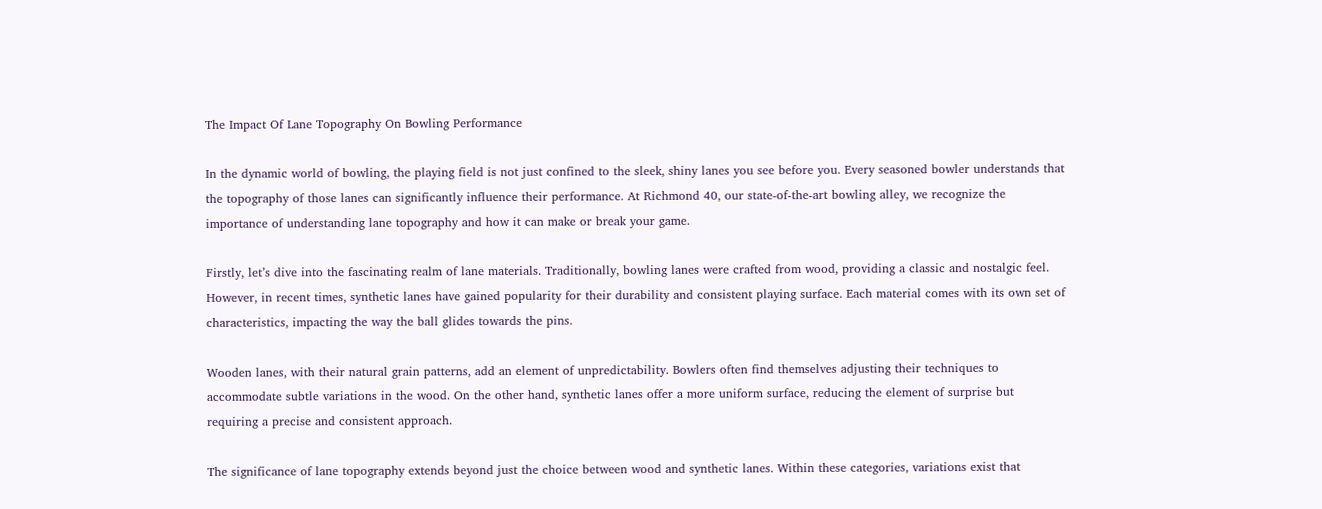The Impact Of Lane Topography On Bowling Performance

In the dynamic world of bowling, the playing field is not just confined to the sleek, shiny lanes you see before you. Every seasoned bowler understands that the topography of those lanes can significantly influence their performance. At Richmond 40, our state-of-the-art bowling alley, we recognize the importance of understanding lane topography and how it can make or break your game.

Firstly, let’s dive into the fascinating realm of lane materials. Traditionally, bowling lanes were crafted from wood, providing a classic and nostalgic feel. However, in recent times, synthetic lanes have gained popularity for their durability and consistent playing surface. Each material comes with its own set of characteristics, impacting the way the ball glides towards the pins.

Wooden lanes, with their natural grain patterns, add an element of unpredictability. Bowlers often find themselves adjusting their techniques to accommodate subtle variations in the wood. On the other hand, synthetic lanes offer a more uniform surface, reducing the element of surprise but requiring a precise and consistent approach.

The significance of lane topography extends beyond just the choice between wood and synthetic lanes. Within these categories, variations exist that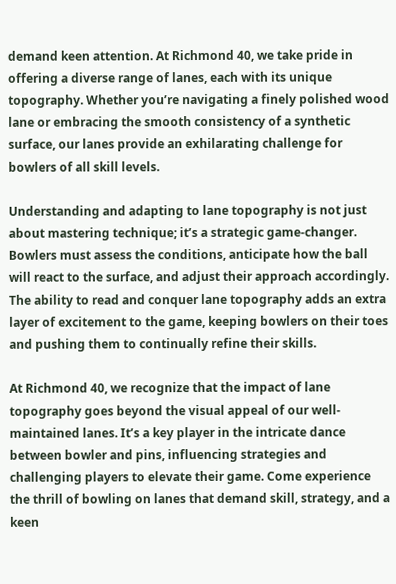demand keen attention. At Richmond 40, we take pride in offering a diverse range of lanes, each with its unique topography. Whether you’re navigating a finely polished wood lane or embracing the smooth consistency of a synthetic surface, our lanes provide an exhilarating challenge for bowlers of all skill levels.

Understanding and adapting to lane topography is not just about mastering technique; it’s a strategic game-changer. Bowlers must assess the conditions, anticipate how the ball will react to the surface, and adjust their approach accordingly. The ability to read and conquer lane topography adds an extra layer of excitement to the game, keeping bowlers on their toes and pushing them to continually refine their skills.

At Richmond 40, we recognize that the impact of lane topography goes beyond the visual appeal of our well-maintained lanes. It’s a key player in the intricate dance between bowler and pins, influencing strategies and challenging players to elevate their game. Come experience the thrill of bowling on lanes that demand skill, strategy, and a keen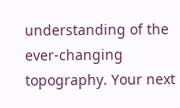understanding of the ever-changing topography. Your next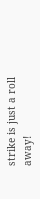strike is just a roll away!